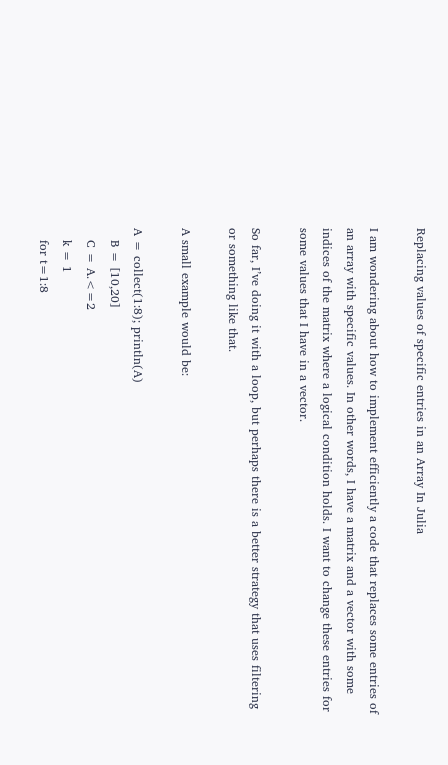Replacing values of specific entries in an Array In Julia

I am wondering about how to implement efficiently a code that replaces some entries of an array with specific values. In other words, I have a matrix and a vector with some indices of the matrix where a logical condition holds. I want to change these entries for some values that I have in a vector.

So far, I’ve doing it with a loop, but perhaps there is a better strategy that uses filtering or something like that.

A small example would be:

A = collect(1:8); println(A)
   B = [10,20]
   C = A.<=2
   k = 1
   for t=1:8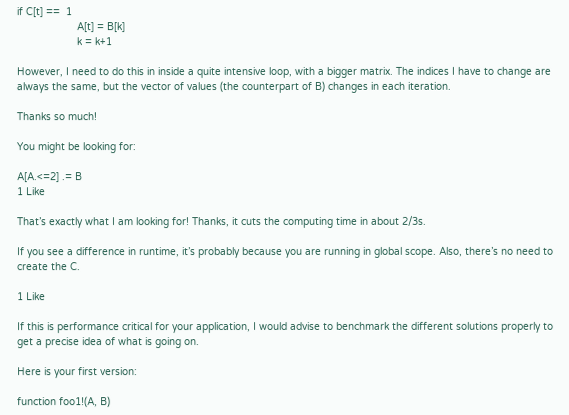if C[t] ==  1
                    A[t] = B[k]
                    k = k+1

However, I need to do this in inside a quite intensive loop, with a bigger matrix. The indices I have to change are always the same, but the vector of values (the counterpart of B) changes in each iteration.

Thanks so much!

You might be looking for:

A[A.<=2] .= B
1 Like

That’s exactly what I am looking for! Thanks, it cuts the computing time in about 2/3s.

If you see a difference in runtime, it’s probably because you are running in global scope. Also, there’s no need to create the C.

1 Like

If this is performance critical for your application, I would advise to benchmark the different solutions properly to get a precise idea of what is going on.

Here is your first version:

function foo1!(A, B)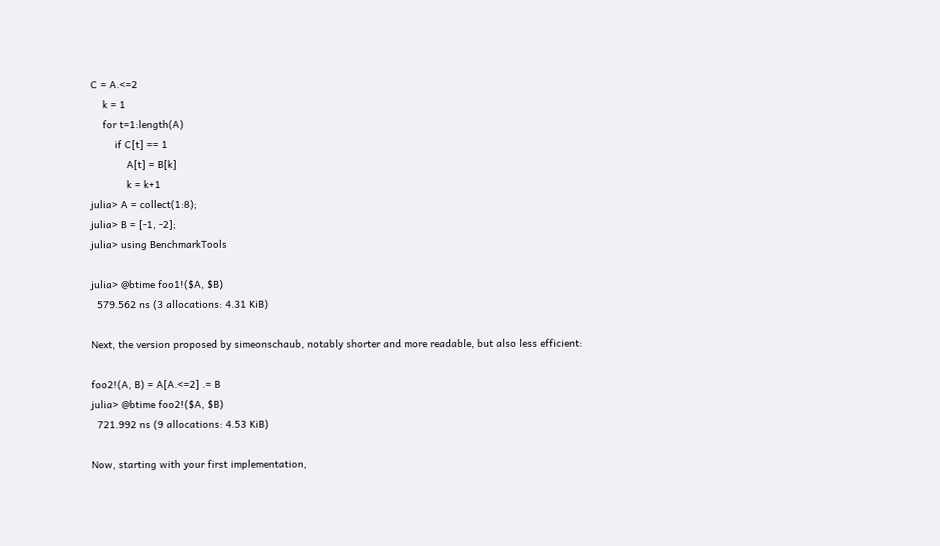C = A.<=2
    k = 1
    for t=1:length(A)
        if C[t] == 1
            A[t] = B[k]
            k = k+1
julia> A = collect(1:8);
julia> B = [-1, -2];
julia> using BenchmarkTools

julia> @btime foo1!($A, $B)
  579.562 ns (3 allocations: 4.31 KiB)

Next, the version proposed by simeonschaub, notably shorter and more readable, but also less efficient:

foo2!(A, B) = A[A.<=2] .= B
julia> @btime foo2!($A, $B)
  721.992 ns (9 allocations: 4.53 KiB)

Now, starting with your first implementation,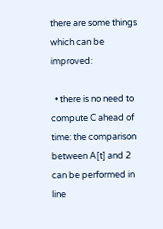there are some things which can be improved:

  • there is no need to compute C ahead of time: the comparison between A[t] and 2 can be performed in line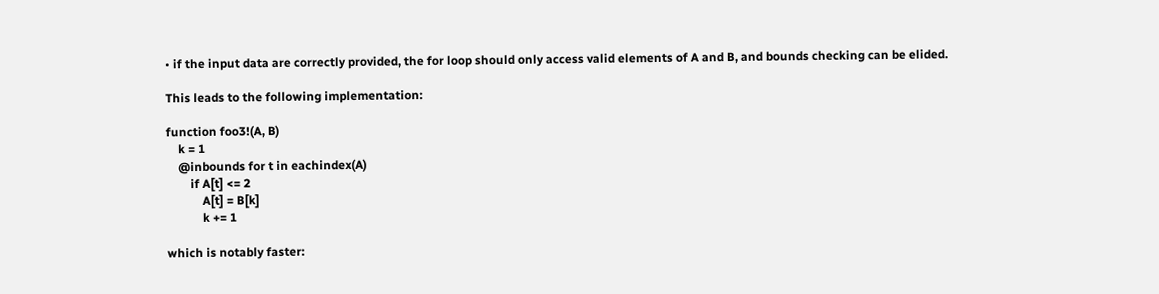• if the input data are correctly provided, the for loop should only access valid elements of A and B, and bounds checking can be elided.

This leads to the following implementation:

function foo3!(A, B)
    k = 1
    @inbounds for t in eachindex(A)
        if A[t] <= 2
            A[t] = B[k]
            k += 1

which is notably faster: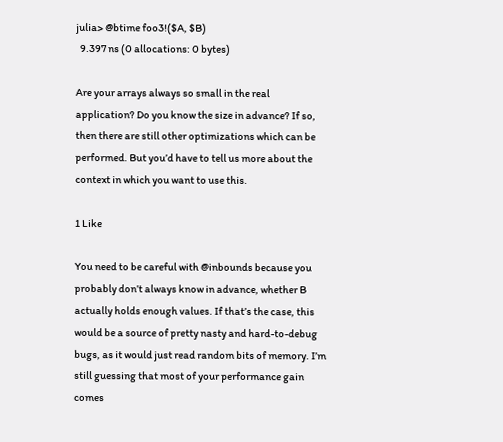julia> @btime foo3!($A, $B)
  9.397 ns (0 allocations: 0 bytes)

Are your arrays always so small in the real application? Do you know the size in advance? If so, then there are still other optimizations which can be performed. But you’d have to tell us more about the context in which you want to use this.

1 Like

You need to be careful with @inbounds because you probably don’t always know in advance, whether B actually holds enough values. If that’s the case, this would be a source of pretty nasty and hard-to-debug bugs, as it would just read random bits of memory. I’m still guessing that most of your performance gain comes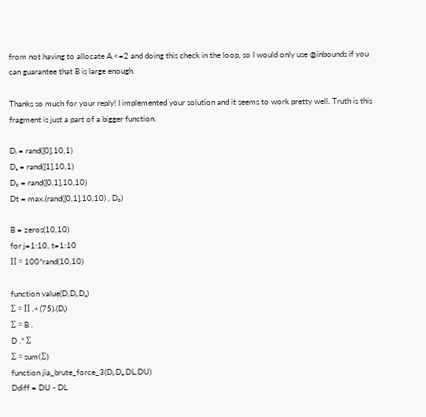from not having to allocate A.<=2 and doing this check in the loop, so I would only use @inbounds if you can guarantee that B is large enough.

Thanks so much for your reply! I implemented your solution and it seems to work pretty well. Truth is this fragment is just a part of a bigger function.

Dᵢ = rand([0],10,1)
Dₑ = rand([1],10,1)
D₀ = rand([0,1],10,10)
Dt = max.(rand([0,1],10,10) , D₀)

B = zeros(10,10)
for j=1:10, t=1:10
Π = 100*rand(10,10)

function value(D,Dᵢ,Dₑ)
Σ = Π .+ (75).(Dᵢ)
Σ = B .
D .* Σ
Σ = sum(Σ)
function jia_brute_force_3(Dᵢ,Dₑ,DL,DU)
Ddiff = DU - DL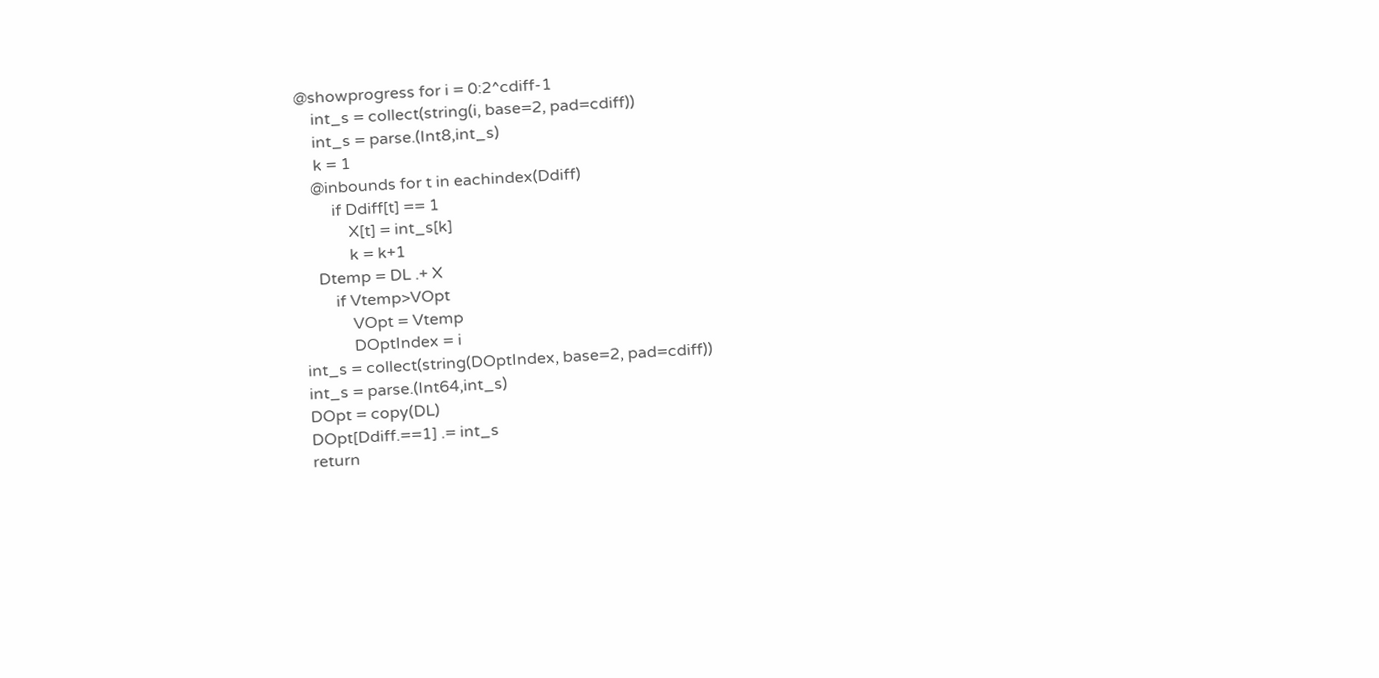@showprogress for i = 0:2^cdiff-1
    int_s = collect(string(i, base=2, pad=cdiff))
    int_s = parse.(Int8,int_s)
    k = 1
   @inbounds for t in eachindex(Ddiff)
        if Ddiff[t] == 1
            X[t] = int_s[k]
            k = k+1
    Dtemp = DL .+ X
        if Vtemp>VOpt
            VOpt = Vtemp
            DOptIndex = i
int_s = collect(string(DOptIndex, base=2, pad=cdiff))
int_s = parse.(Int64,int_s)
DOpt = copy(DL)
DOpt[Ddiff.==1] .= int_s
return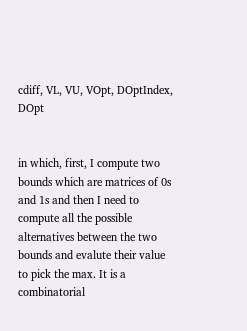cdiff, VL, VU, VOpt, DOptIndex, DOpt


in which, first, I compute two bounds which are matrices of 0s and 1s and then I need to compute all the possible alternatives between the two bounds and evalute their value to pick the max. It is a combinatorial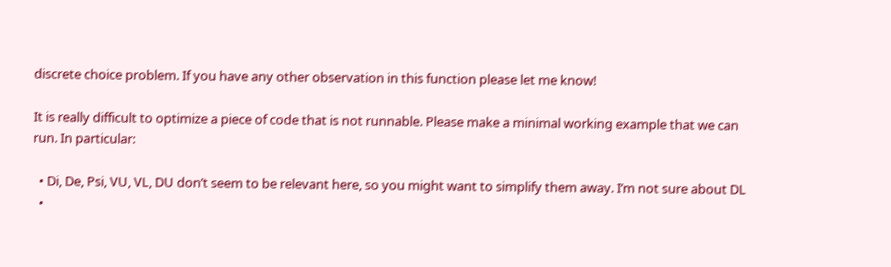discrete choice problem. If you have any other observation in this function please let me know!

It is really difficult to optimize a piece of code that is not runnable. Please make a minimal working example that we can run. In particular:

  • Di, De, Psi, VU, VL, DU don’t seem to be relevant here, so you might want to simplify them away. I’m not sure about DL
  •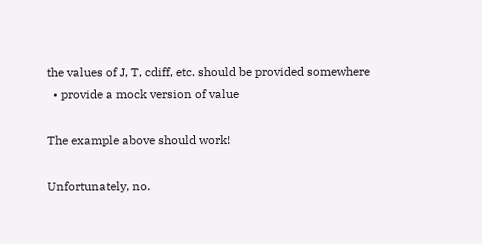the values of J, T, cdiff, etc. should be provided somewhere
  • provide a mock version of value

The example above should work!

Unfortunately, no.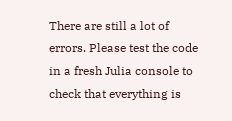There are still a lot of errors. Please test the code in a fresh Julia console to check that everything is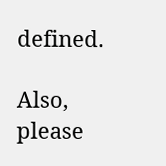defined.

Also, please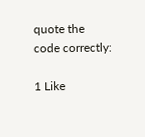quote the code correctly:

1 Like